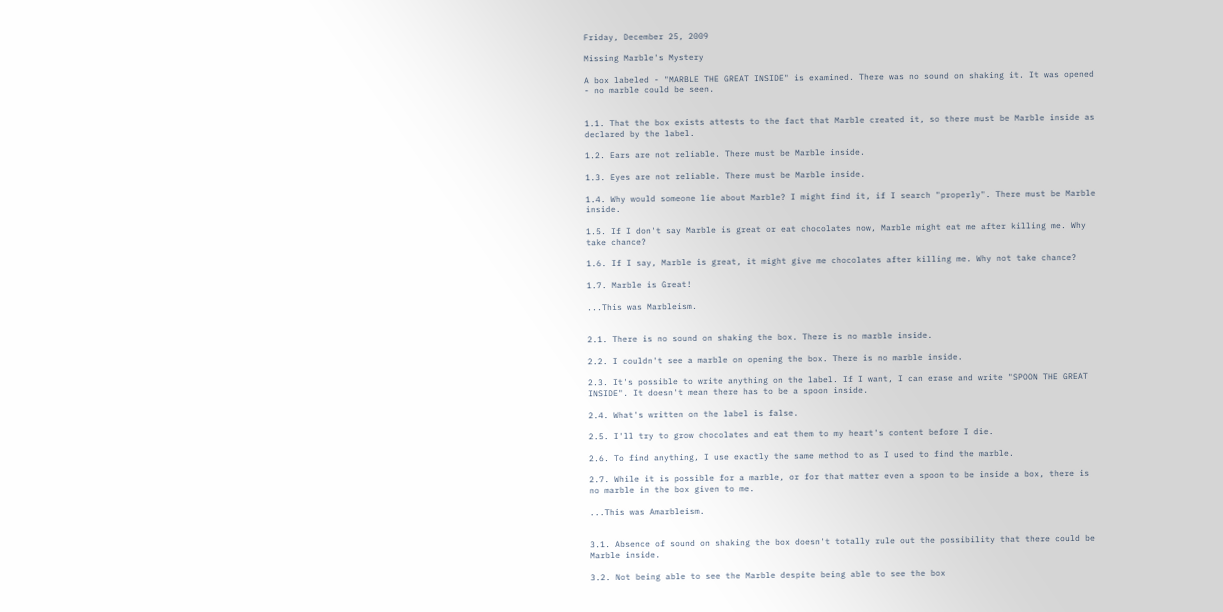Friday, December 25, 2009

Missing Marble's Mystery

A box labeled - "MARBLE THE GREAT INSIDE" is examined. There was no sound on shaking it. It was opened - no marble could be seen.


1.1. That the box exists attests to the fact that Marble created it, so there must be Marble inside as declared by the label.

1.2. Ears are not reliable. There must be Marble inside.

1.3. Eyes are not reliable. There must be Marble inside.

1.4. Why would someone lie about Marble? I might find it, if I search "properly". There must be Marble inside.

1.5. If I don't say Marble is great or eat chocolates now, Marble might eat me after killing me. Why take chance?

1.6. If I say, Marble is great, it might give me chocolates after killing me. Why not take chance?

1.7. Marble is Great!

...This was Marbleism.


2.1. There is no sound on shaking the box. There is no marble inside.

2.2. I couldn't see a marble on opening the box. There is no marble inside.

2.3. It's possible to write anything on the label. If I want, I can erase and write "SPOON THE GREAT INSIDE". It doesn't mean there has to be a spoon inside.

2.4. What's written on the label is false.

2.5. I'll try to grow chocolates and eat them to my heart's content before I die.

2.6. To find anything, I use exactly the same method to as I used to find the marble.

2.7. While it is possible for a marble, or for that matter even a spoon to be inside a box, there is no marble in the box given to me.

...This was Amarbleism.


3.1. Absence of sound on shaking the box doesn't totally rule out the possibility that there could be Marble inside.

3.2. Not being able to see the Marble despite being able to see the box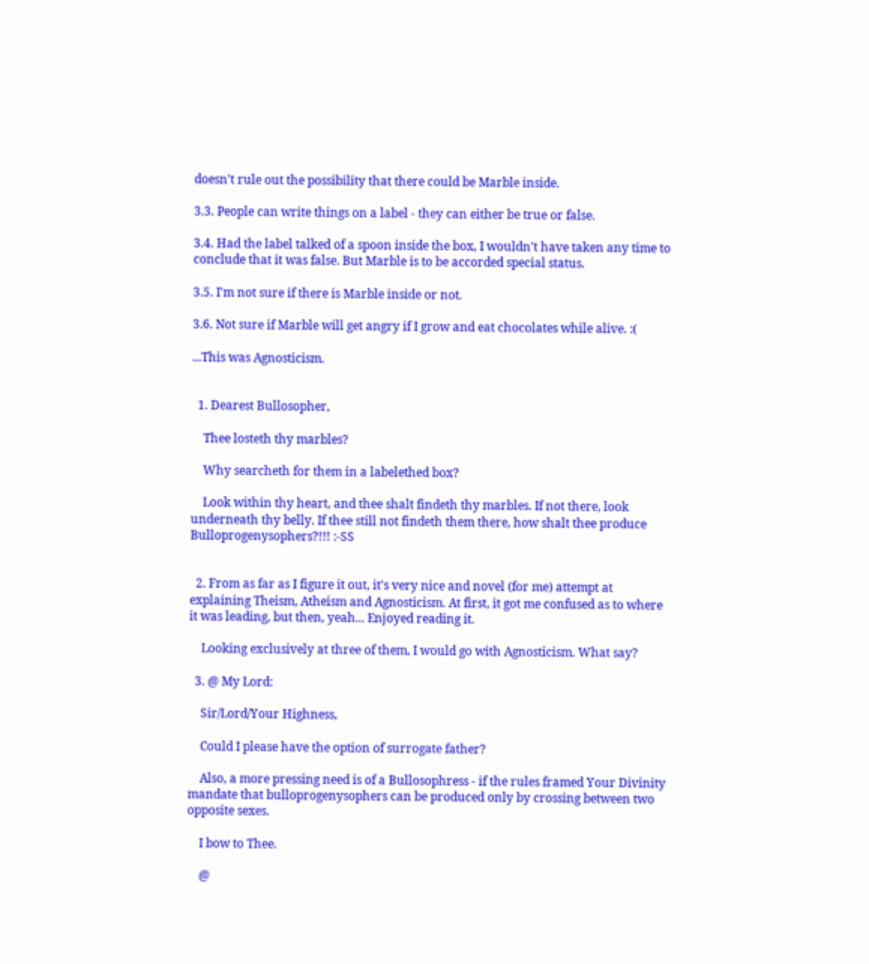doesn't rule out the possibility that there could be Marble inside.

3.3. People can write things on a label - they can either be true or false.

3.4. Had the label talked of a spoon inside the box, I wouldn't have taken any time to conclude that it was false. But Marble is to be accorded special status.

3.5. I'm not sure if there is Marble inside or not.

3.6. Not sure if Marble will get angry if I grow and eat chocolates while alive. :(

...This was Agnosticism.


  1. Dearest Bullosopher,

    Thee losteth thy marbles?

    Why searcheth for them in a labelethed box?

    Look within thy heart, and thee shalt findeth thy marbles. If not there, look underneath thy belly. If thee still not findeth them there, how shalt thee produce Bulloprogenysophers?!!! :-SS


  2. From as far as I figure it out, it's very nice and novel (for me) attempt at explaining Theism, Atheism and Agnosticism. At first, it got me confused as to where it was leading, but then, yeah... Enjoyed reading it.

    Looking exclusively at three of them, I would go with Agnosticism. What say?

  3. @ My Lord:

    Sir/Lord/Your Highness,

    Could I please have the option of surrogate father?

    Also, a more pressing need is of a Bullosophress - if the rules framed Your Divinity mandate that bulloprogenysophers can be produced only by crossing between two opposite sexes.

    I bow to Thee.

    @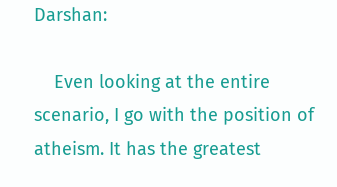Darshan:

    Even looking at the entire scenario, I go with the position of atheism. It has the greatest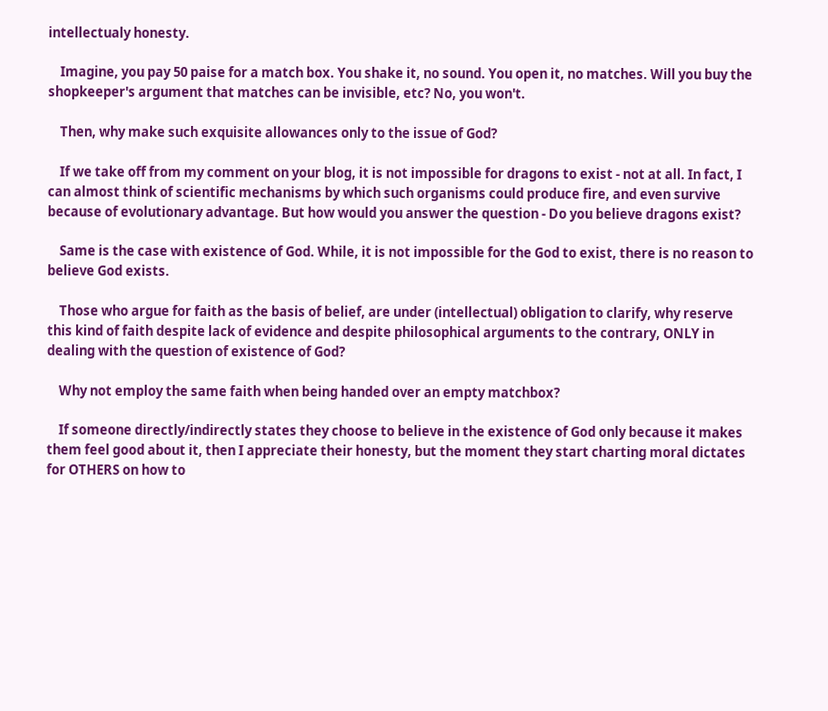intellectualy honesty.

    Imagine, you pay 50 paise for a match box. You shake it, no sound. You open it, no matches. Will you buy the shopkeeper's argument that matches can be invisible, etc? No, you won't.

    Then, why make such exquisite allowances only to the issue of God?

    If we take off from my comment on your blog, it is not impossible for dragons to exist - not at all. In fact, I can almost think of scientific mechanisms by which such organisms could produce fire, and even survive because of evolutionary advantage. But how would you answer the question - Do you believe dragons exist?

    Same is the case with existence of God. While, it is not impossible for the God to exist, there is no reason to believe God exists.

    Those who argue for faith as the basis of belief, are under (intellectual) obligation to clarify, why reserve this kind of faith despite lack of evidence and despite philosophical arguments to the contrary, ONLY in dealing with the question of existence of God?

    Why not employ the same faith when being handed over an empty matchbox?

    If someone directly/indirectly states they choose to believe in the existence of God only because it makes them feel good about it, then I appreciate their honesty, but the moment they start charting moral dictates for OTHERS on how to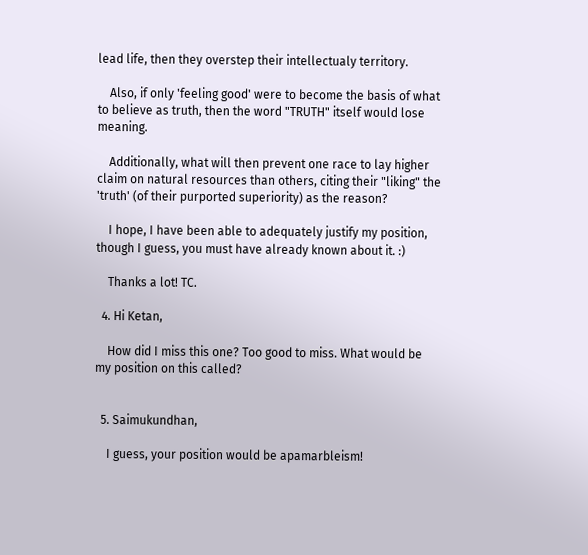lead life, then they overstep their intellectualy territory.

    Also, if only 'feeling good' were to become the basis of what to believe as truth, then the word "TRUTH" itself would lose meaning.

    Additionally, what will then prevent one race to lay higher claim on natural resources than others, citing their "liking" the 'truth' (of their purported superiority) as the reason?

    I hope, I have been able to adequately justify my position, though I guess, you must have already known about it. :)

    Thanks a lot! TC.

  4. Hi Ketan,

    How did I miss this one? Too good to miss. What would be my position on this called?


  5. Saimukundhan,

    I guess, your position would be apamarbleism!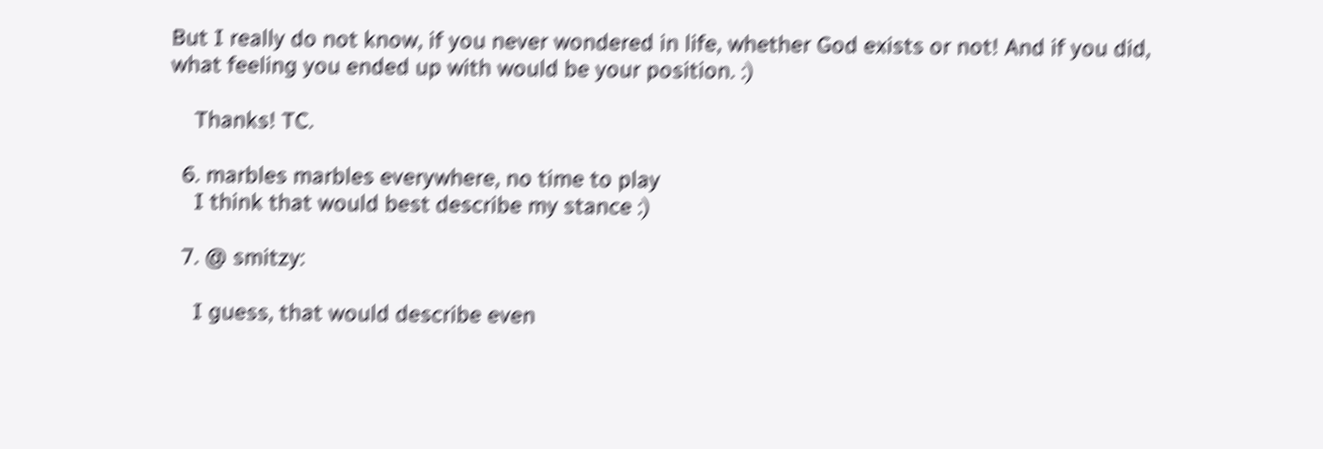But I really do not know, if you never wondered in life, whether God exists or not! And if you did, what feeling you ended up with would be your position. :)

    Thanks! TC.

  6. marbles marbles everywhere, no time to play
    I think that would best describe my stance :)

  7. @ smitzy:

    I guess, that would describe even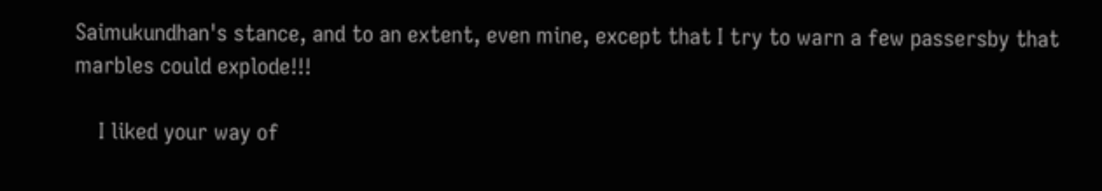Saimukundhan's stance, and to an extent, even mine, except that I try to warn a few passersby that marbles could explode!!!

    I liked your way of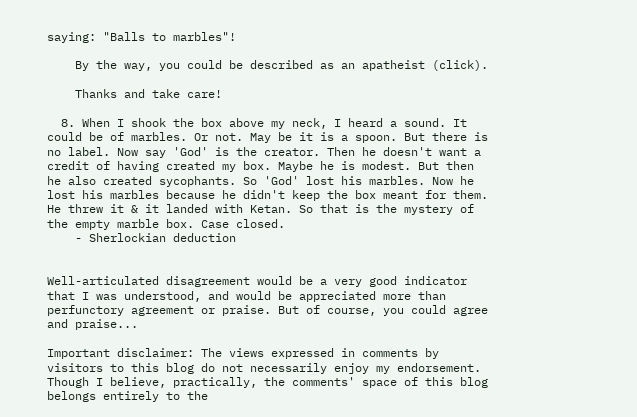saying: "Balls to marbles"!

    By the way, you could be described as an apatheist (click).

    Thanks and take care!

  8. When I shook the box above my neck, I heard a sound. It could be of marbles. Or not. May be it is a spoon. But there is no label. Now say 'God' is the creator. Then he doesn't want a credit of having created my box. Maybe he is modest. But then he also created sycophants. So 'God' lost his marbles. Now he lost his marbles because he didn't keep the box meant for them. He threw it & it landed with Ketan. So that is the mystery of the empty marble box. Case closed.
    - Sherlockian deduction


Well-articulated disagreement would be a very good indicator that I was understood, and would be appreciated more than perfunctory agreement or praise. But of course, you could agree and praise...

Important disclaimer: The views expressed in comments by visitors to this blog do not necessarily enjoy my endorsement. Though I believe, practically, the comments' space of this blog belongs entirely to the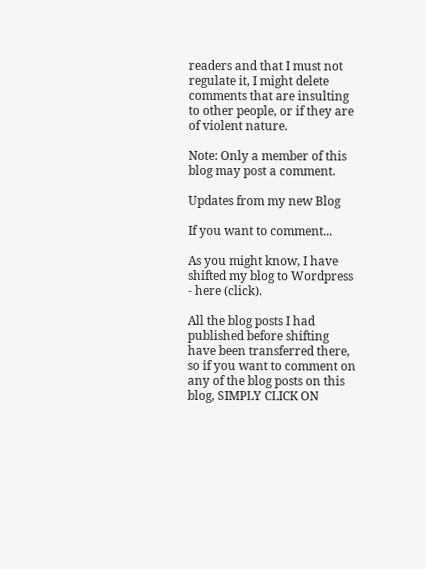readers and that I must not regulate it, I might delete comments that are insulting to other people, or if they are of violent nature.

Note: Only a member of this blog may post a comment.

Updates from my new Blog

If you want to comment...

As you might know, I have shifted my blog to Wordpress - here (click).

All the blog posts I had published before shifting have been transferred there, so if you want to comment on any of the blog posts on this blog, SIMPLY CLICK ON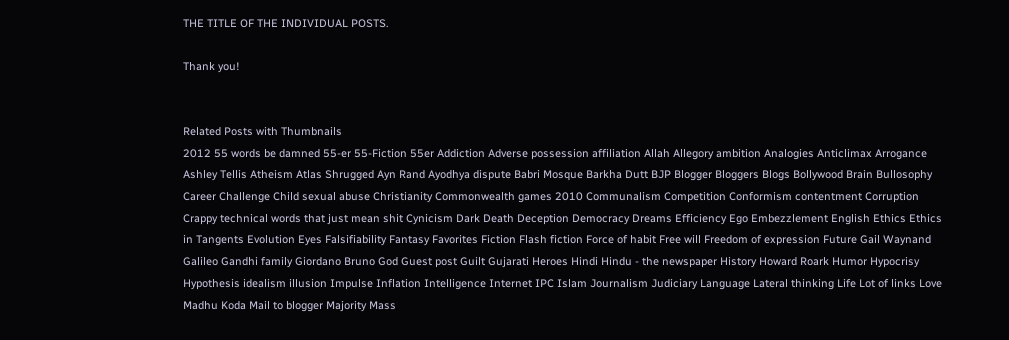THE TITLE OF THE INDIVIDUAL POSTS.

Thank you!


Related Posts with Thumbnails
2012 55 words be damned 55-er 55-Fiction 55er Addiction Adverse possession affiliation Allah Allegory ambition Analogies Anticlimax Arrogance Ashley Tellis Atheism Atlas Shrugged Ayn Rand Ayodhya dispute Babri Mosque Barkha Dutt BJP Blogger Bloggers Blogs Bollywood Brain Bullosophy Career Challenge Child sexual abuse Christianity Commonwealth games 2010 Communalism Competition Conformism contentment Corruption Crappy technical words that just mean shit Cynicism Dark Death Deception Democracy Dreams Efficiency Ego Embezzlement English Ethics Ethics in Tangents Evolution Eyes Falsifiability Fantasy Favorites Fiction Flash fiction Force of habit Free will Freedom of expression Future Gail Waynand Galileo Gandhi family Giordano Bruno God Guest post Guilt Gujarati Heroes Hindi Hindu - the newspaper History Howard Roark Humor Hypocrisy Hypothesis idealism illusion Impulse Inflation Intelligence Internet IPC Islam Journalism Judiciary Language Lateral thinking Life Lot of links Love Madhu Koda Mail to blogger Majority Mass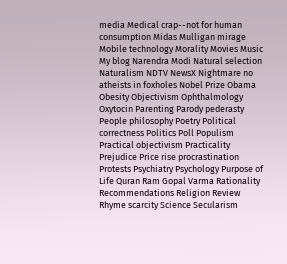media Medical crap--not for human consumption Midas Mulligan mirage Mobile technology Morality Movies Music My blog Narendra Modi Natural selection Naturalism NDTV NewsX Nightmare no atheists in foxholes Nobel Prize Obama Obesity Objectivism Ophthalmology Oxytocin Parenting Parody pederasty People philosophy Poetry Political correctness Politics Poll Populism Practical objectivism Practicality Prejudice Price rise procrastination Protests Psychiatry Psychology Purpose of Life Quran Ram Gopal Varma Rationality Recommendations Religion Review Rhyme scarcity Science Secularism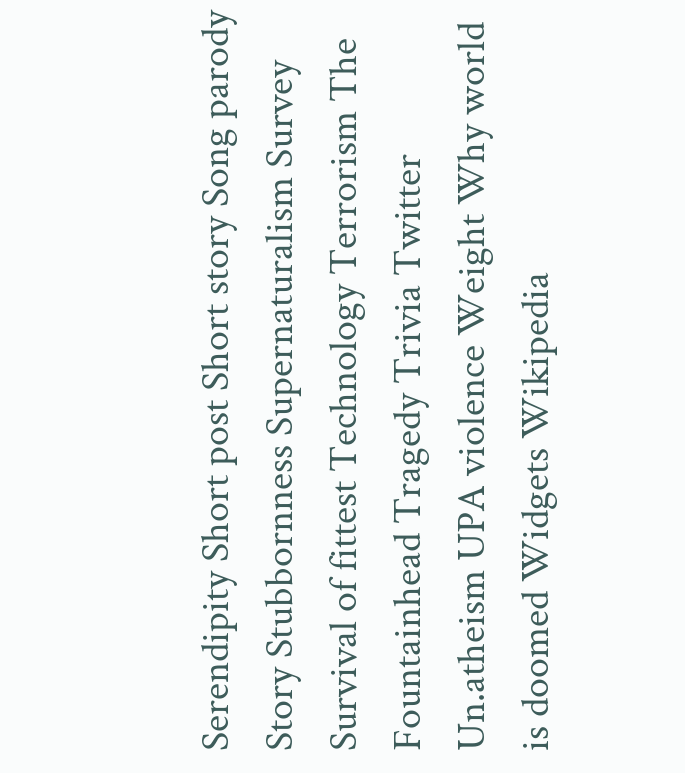Serendipity Short post Short story Song parody Story Stubbornness Supernaturalism Survey Survival of fittest Technology Terrorism The Fountainhead Tragedy Trivia Twitter Un.atheism UPA violence Weight Why world is doomed Widgets Wikipedia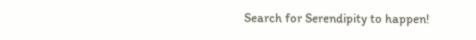Search for Serendipity to happen!